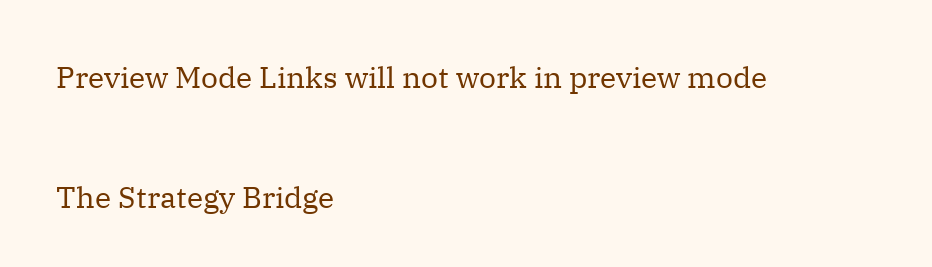Preview Mode Links will not work in preview mode

The Strategy Bridge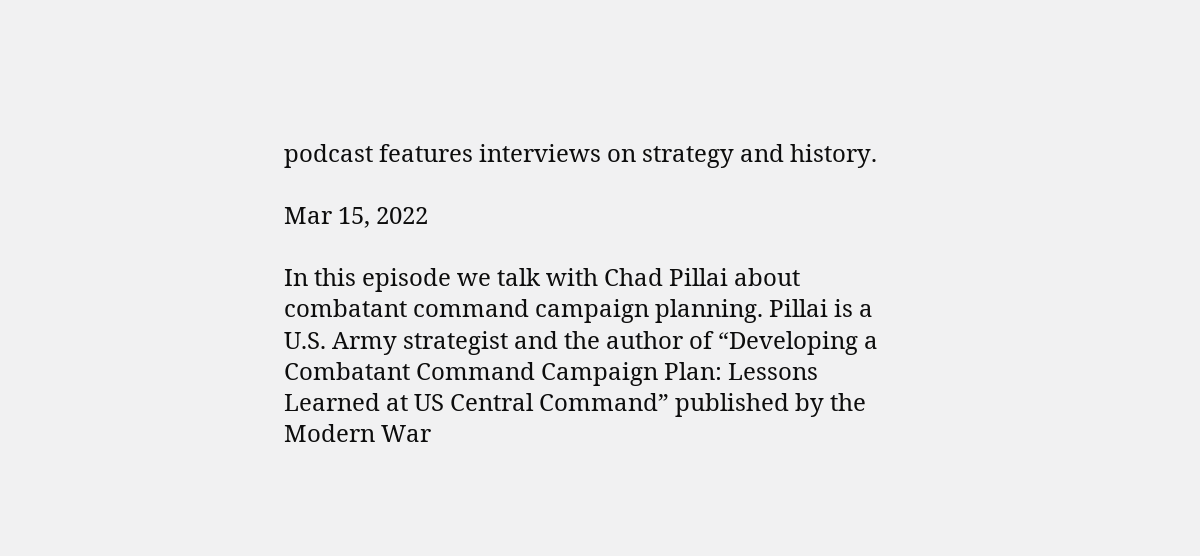podcast features interviews on strategy and history.

Mar 15, 2022

In this episode we talk with Chad Pillai about combatant command campaign planning. Pillai is a U.S. Army strategist and the author of “Developing a Combatant Command Campaign Plan: Lessons Learned at US Central Command” published by the Modern War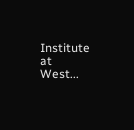Institute at West...